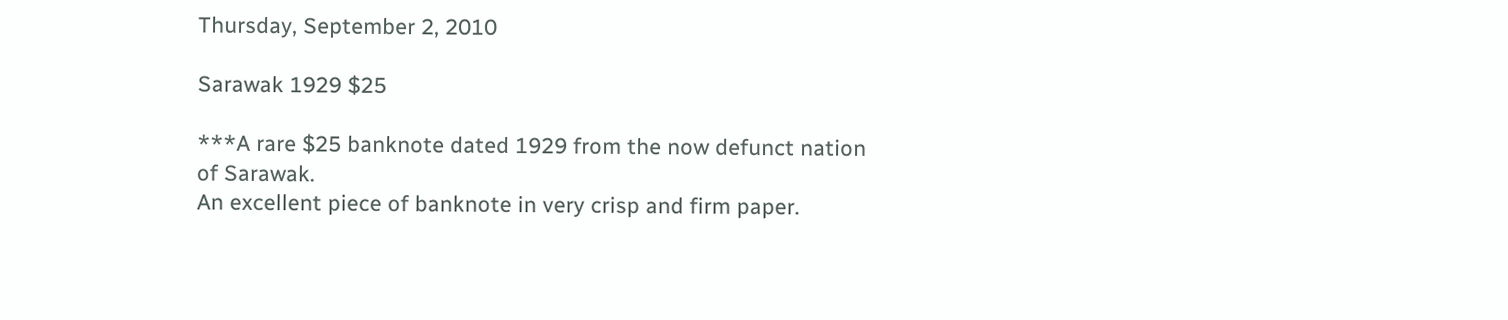Thursday, September 2, 2010

Sarawak 1929 $25

***A rare $25 banknote dated 1929 from the now defunct nation of Sarawak.
An excellent piece of banknote in very crisp and firm paper.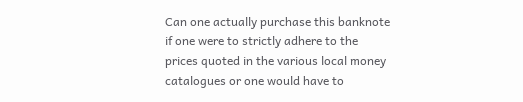Can one actually purchase this banknote if one were to strictly adhere to the prices quoted in the various local money catalogues or one would have to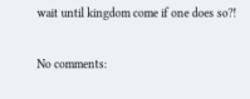wait until kingdom come if one does so?!

No comments: